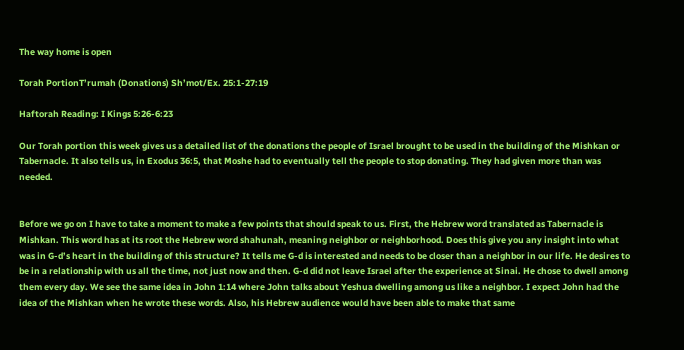The way home is open

Torah PortionT’rumah (Donations) Sh’mot/Ex. 25:1-27:19

Haftorah Reading: I Kings 5:26-6:23

Our Torah portion this week gives us a detailed list of the donations the people of Israel brought to be used in the building of the Mishkan or Tabernacle. It also tells us, in Exodus 36:5, that Moshe had to eventually tell the people to stop donating. They had given more than was needed.


Before we go on I have to take a moment to make a few points that should speak to us. First, the Hebrew word translated as Tabernacle is Mishkan. This word has at its root the Hebrew word shahunah, meaning neighbor or neighborhood. Does this give you any insight into what was in G-d’s heart in the building of this structure? It tells me G-d is interested and needs to be closer than a neighbor in our life. He desires to be in a relationship with us all the time, not just now and then. G-d did not leave Israel after the experience at Sinai. He chose to dwell among them every day. We see the same idea in John 1:14 where John talks about Yeshua dwelling among us like a neighbor. I expect John had the idea of the Mishkan when he wrote these words. Also, his Hebrew audience would have been able to make that same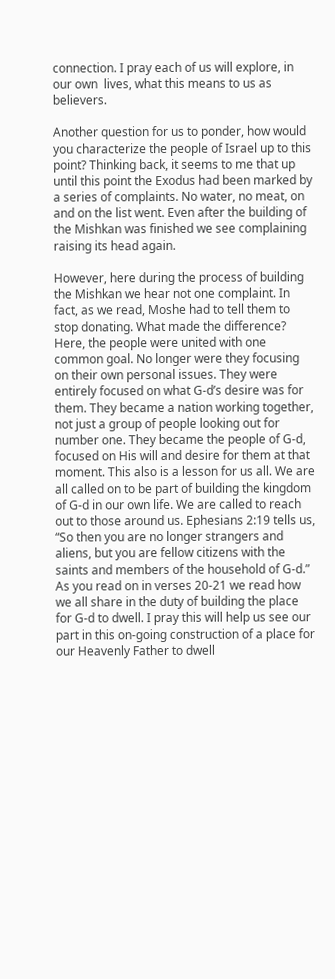connection. I pray each of us will explore, in our own  lives, what this means to us as believers.

Another question for us to ponder, how would you characterize the people of Israel up to this point? Thinking back, it seems to me that up until this point the Exodus had been marked by a series of complaints. No water, no meat, on and on the list went. Even after the building of the Mishkan was finished we see complaining raising its head again.

However, here during the process of building the Mishkan we hear not one complaint. In fact, as we read, Moshe had to tell them to stop donating. What made the difference? Here, the people were united with one common goal. No longer were they focusing on their own personal issues. They were entirely focused on what G-d’s desire was for them. They became a nation working together, not just a group of people looking out for number one. They became the people of G-d, focused on His will and desire for them at that moment. This also is a lesson for us all. We are all called on to be part of building the kingdom of G-d in our own life. We are called to reach out to those around us. Ephesians 2:19 tells us, “So then you are no longer strangers and aliens, but you are fellow citizens with the saints and members of the household of G-d.” As you read on in verses 20-21 we read how we all share in the duty of building the place for G-d to dwell. I pray this will help us see our part in this on-going construction of a place for our Heavenly Father to dwell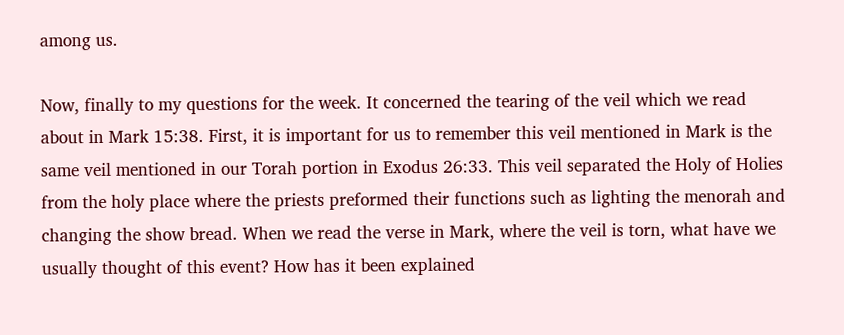among us.

Now, finally to my questions for the week. It concerned the tearing of the veil which we read about in Mark 15:38. First, it is important for us to remember this veil mentioned in Mark is the same veil mentioned in our Torah portion in Exodus 26:33. This veil separated the Holy of Holies from the holy place where the priests preformed their functions such as lighting the menorah and changing the show bread. When we read the verse in Mark, where the veil is torn, what have we usually thought of this event? How has it been explained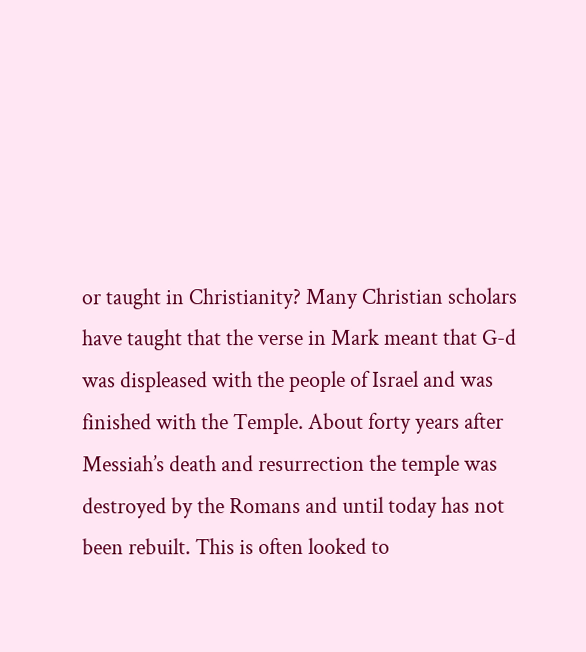or taught in Christianity? Many Christian scholars have taught that the verse in Mark meant that G-d was displeased with the people of Israel and was finished with the Temple. About forty years after Messiah’s death and resurrection the temple was destroyed by the Romans and until today has not been rebuilt. This is often looked to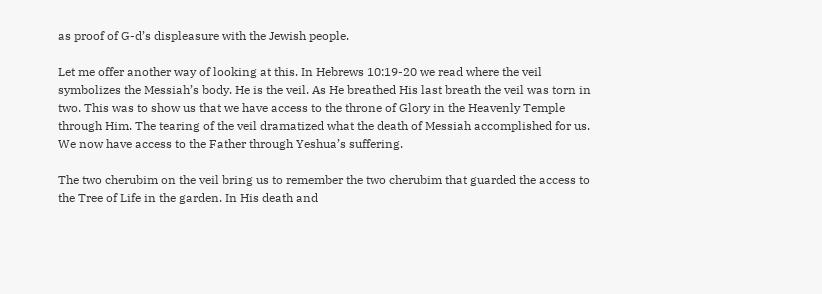as proof of G-d’s displeasure with the Jewish people.

Let me offer another way of looking at this. In Hebrews 10:19-20 we read where the veil symbolizes the Messiah’s body. He is the veil. As He breathed His last breath the veil was torn in two. This was to show us that we have access to the throne of Glory in the Heavenly Temple through Him. The tearing of the veil dramatized what the death of Messiah accomplished for us. We now have access to the Father through Yeshua’s suffering.

The two cherubim on the veil bring us to remember the two cherubim that guarded the access to the Tree of Life in the garden. In His death and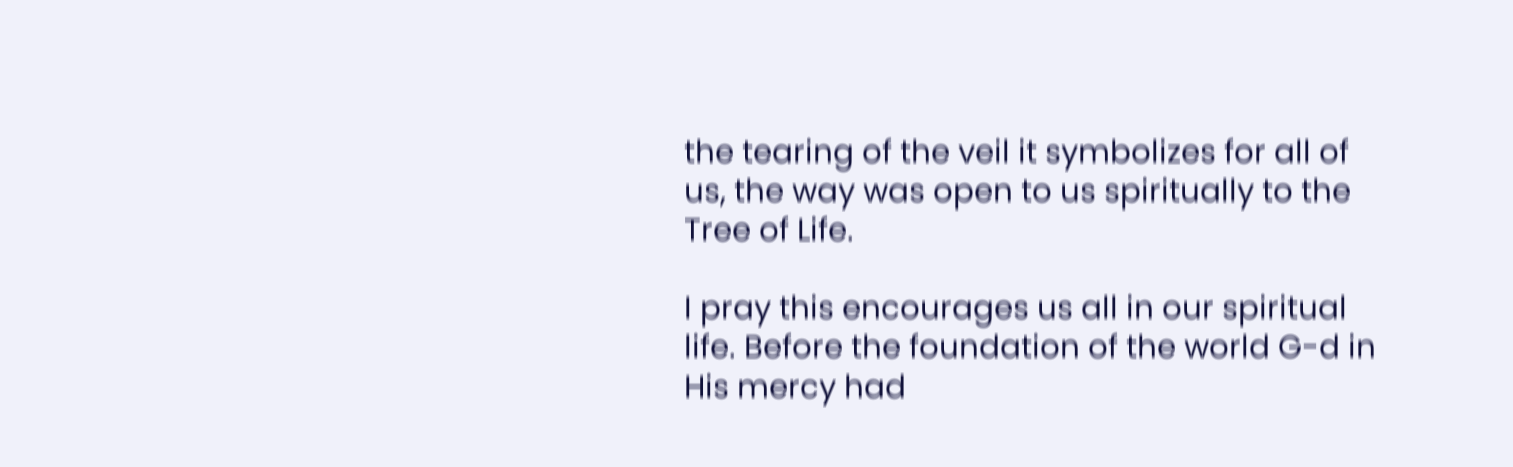the tearing of the veil it symbolizes for all of us, the way was open to us spiritually to the Tree of Life.

I pray this encourages us all in our spiritual life. Before the foundation of the world G-d in His mercy had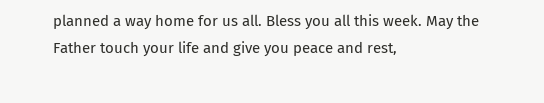planned a way home for us all. Bless you all this week. May the Father touch your life and give you peace and rest,